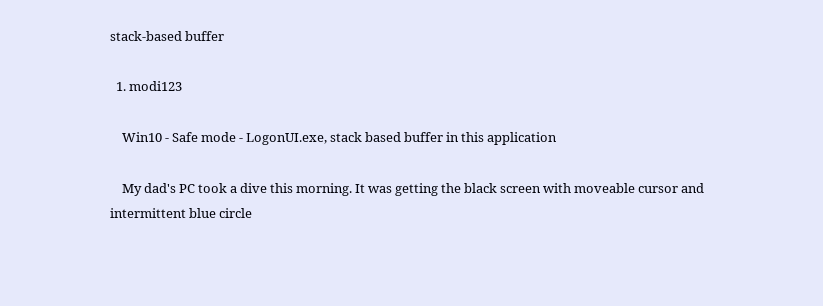stack-based buffer

  1. modi123

    Win10 - Safe mode - LogonUI.exe, stack based buffer in this application

    My dad's PC took a dive this morning. It was getting the black screen with moveable cursor and intermittent blue circle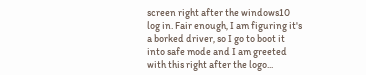screen right after the windows10 log in. Fair enough, I am figuring it's a borked driver, so I go to boot it into safe mode and I am greeted with this right after the logo...